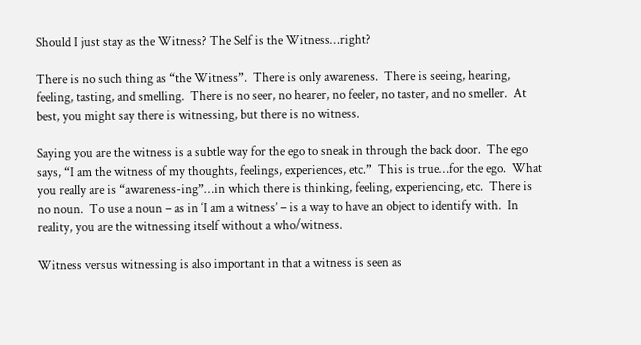Should I just stay as the Witness? The Self is the Witness…right?

There is no such thing as “the Witness”.  There is only awareness.  There is seeing, hearing, feeling, tasting, and smelling.  There is no seer, no hearer, no feeler, no taster, and no smeller.  At best, you might say there is witnessing, but there is no witness.

Saying you are the witness is a subtle way for the ego to sneak in through the back door.  The ego says, “I am the witness of my thoughts, feelings, experiences, etc.”  This is true…for the ego.  What you really are is “awareness-ing”…in which there is thinking, feeling, experiencing, etc.  There is no noun.  To use a noun – as in ‘I am a witness’ – is a way to have an object to identify with.  In reality, you are the witnessing itself without a who/witness.

Witness versus witnessing is also important in that a witness is seen as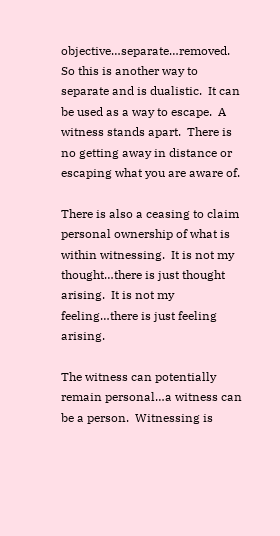objective…separate…removed.  So this is another way to separate and is dualistic.  It can be used as a way to escape.  A witness stands apart.  There is no getting away in distance or escaping what you are aware of.

There is also a ceasing to claim personal ownership of what is within witnessing.  It is not my thought…there is just thought arising.  It is not my feeling…there is just feeling arising.

The witness can potentially remain personal…a witness can be a person.  Witnessing is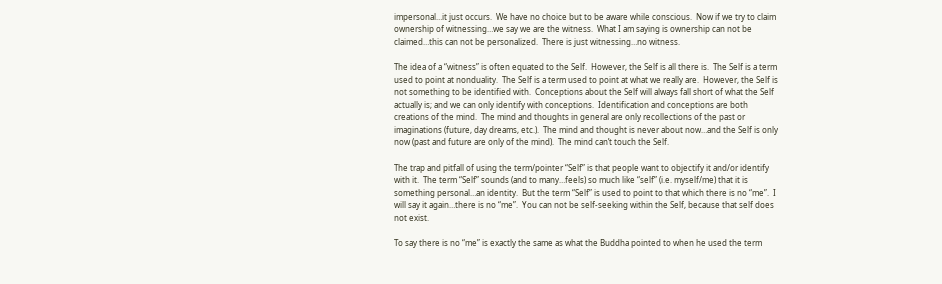impersonal…it just occurs.  We have no choice but to be aware while conscious.  Now if we try to claim ownership of witnessing…we say we are the witness.  What I am saying is ownership can not be claimed…this can not be personalized.  There is just witnessing…no witness.

The idea of a “witness” is often equated to the Self.  However, the Self is all there is.  The Self is a term used to point at nonduality.  The Self is a term used to point at what we really are.  However, the Self is not something to be identified with.  Conceptions about the Self will always fall short of what the Self actually is; and we can only identify with conceptions.  Identification and conceptions are both creations of the mind.  The mind and thoughts in general are only recollections of the past or imaginations (future, day dreams, etc.).  The mind and thought is never about now…and the Self is only now (past and future are only of the mind).  The mind can’t touch the Self.

The trap and pitfall of using the term/pointer “Self” is that people want to objectify it and/or identify with it.  The term “Self” sounds (and to many…feels) so much like “self” (i.e. myself/me) that it is something personal…an identity.  But the term “Self” is used to point to that which there is no “me”.  I will say it again…there is no “me”.  You can not be self-seeking within the Self, because that self does not exist.

To say there is no “me” is exactly the same as what the Buddha pointed to when he used the term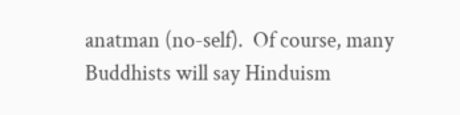anatman (no-self).  Of course, many Buddhists will say Hinduism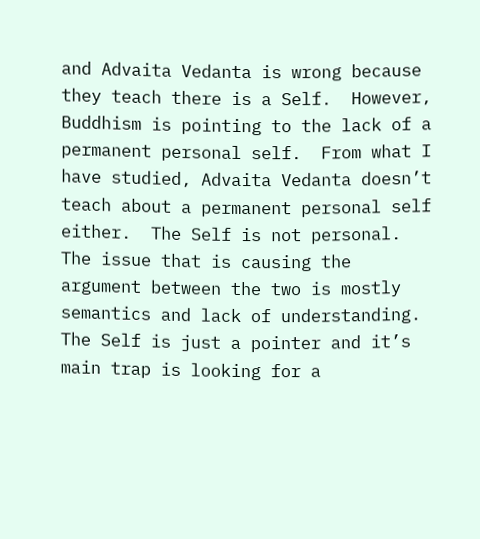and Advaita Vedanta is wrong because they teach there is a Self.  However, Buddhism is pointing to the lack of a permanent personal self.  From what I have studied, Advaita Vedanta doesn’t teach about a permanent personal self either.  The Self is not personal.  The issue that is causing the argument between the two is mostly semantics and lack of understanding.  The Self is just a pointer and it’s main trap is looking for a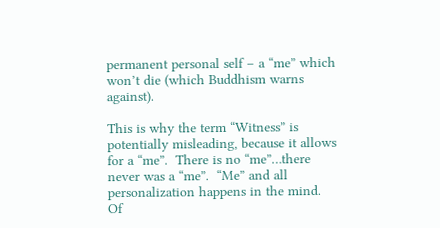permanent personal self – a “me” which won’t die (which Buddhism warns against).

This is why the term “Witness” is potentially misleading, because it allows for a “me”.  There is no “me”…there never was a “me”.  “Me” and all personalization happens in the mind.  Of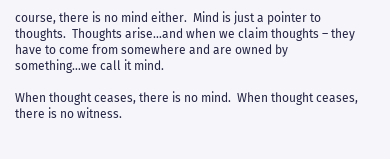course, there is no mind either.  Mind is just a pointer to thoughts.  Thoughts arise…and when we claim thoughts – they have to come from somewhere and are owned by something…we call it mind.

When thought ceases, there is no mind.  When thought ceases, there is no witness.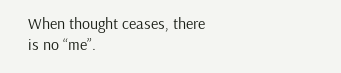When thought ceases, there is no “me”.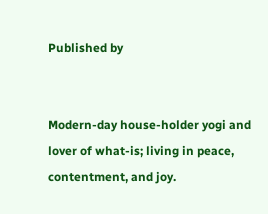Published by


Modern-day house-holder yogi and lover of what-is; living in peace, contentment, and joy.